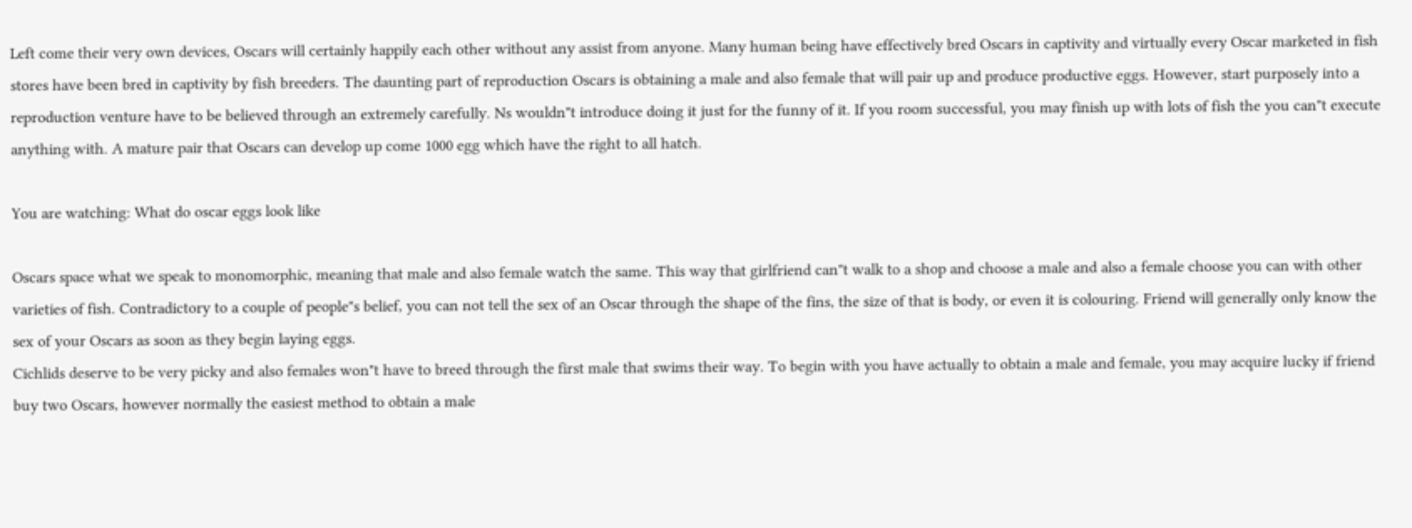Left come their very own devices, Oscars will certainly happily each other without any assist from anyone. Many human being have effectively bred Oscars in captivity and virtually every Oscar marketed in fish stores have been bred in captivity by fish breeders. The daunting part of reproduction Oscars is obtaining a male and also female that will pair up and produce productive eggs. However, start purposely into a reproduction venture have to be believed through an extremely carefully. Ns wouldn"t introduce doing it just for the funny of it. If you room successful, you may finish up with lots of fish the you can"t execute anything with. A mature pair that Oscars can develop up come 1000 egg which have the right to all hatch.

You are watching: What do oscar eggs look like

Oscars space what we speak to monomorphic, meaning that male and also female watch the same. This way that girlfriend can"t walk to a shop and choose a male and also a female choose you can with other varieties of fish. Contradictory to a couple of people"s belief, you can not tell the sex of an Oscar through the shape of the fins, the size of that is body, or even it is colouring. Friend will generally only know the sex of your Oscars as soon as they begin laying eggs.
Cichlids deserve to be very picky and also females won"t have to breed through the first male that swims their way. To begin with you have actually to obtain a male and female, you may acquire lucky if friend buy two Oscars, however normally the easiest method to obtain a male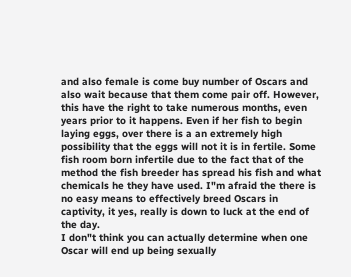and also female is come buy number of Oscars and also wait because that them come pair off. However, this have the right to take numerous months, even years prior to it happens. Even if her fish to begin laying eggs, over there is a an extremely high possibility that the eggs will not it is in fertile. Some fish room born infertile due to the fact that of the method the fish breeder has spread his fish and what chemicals he they have used. I"m afraid the there is no easy means to effectively breed Oscars in captivity, it yes, really is down to luck at the end of the day.
I don"t think you can actually determine when one Oscar will end up being sexually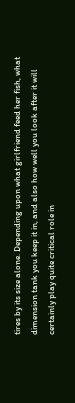tires by its size alone. Depending upon what girlfriend feed her fish, what dimension tank you keep it in, and also how well you look after it will certainly play quite critical role in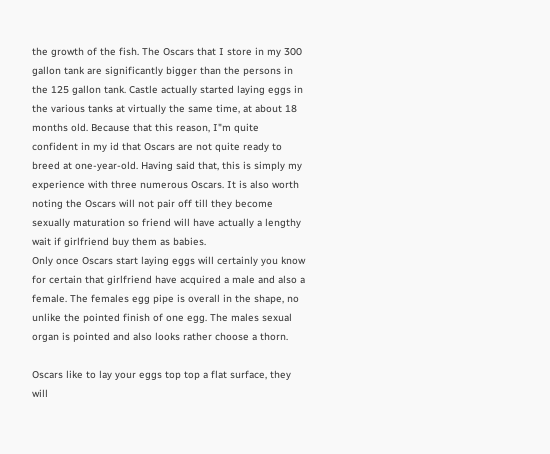the growth of the fish. The Oscars that I store in my 300 gallon tank are significantly bigger than the persons in the 125 gallon tank. Castle actually started laying eggs in the various tanks at virtually the same time, at about 18 months old. Because that this reason, I"m quite confident in my id that Oscars are not quite ready to breed at one-year-old. Having said that, this is simply my experience with three numerous Oscars. It is also worth noting the Oscars will not pair off till they become sexually maturation so friend will have actually a lengthy wait if girlfriend buy them as babies.
Only once Oscars start laying eggs will certainly you know for certain that girlfriend have acquired a male and also a female. The females egg pipe is overall in the shape, no unlike the pointed finish of one egg. The males sexual organ is pointed and also looks rather choose a thorn.

Oscars like to lay your eggs top top a flat surface, they will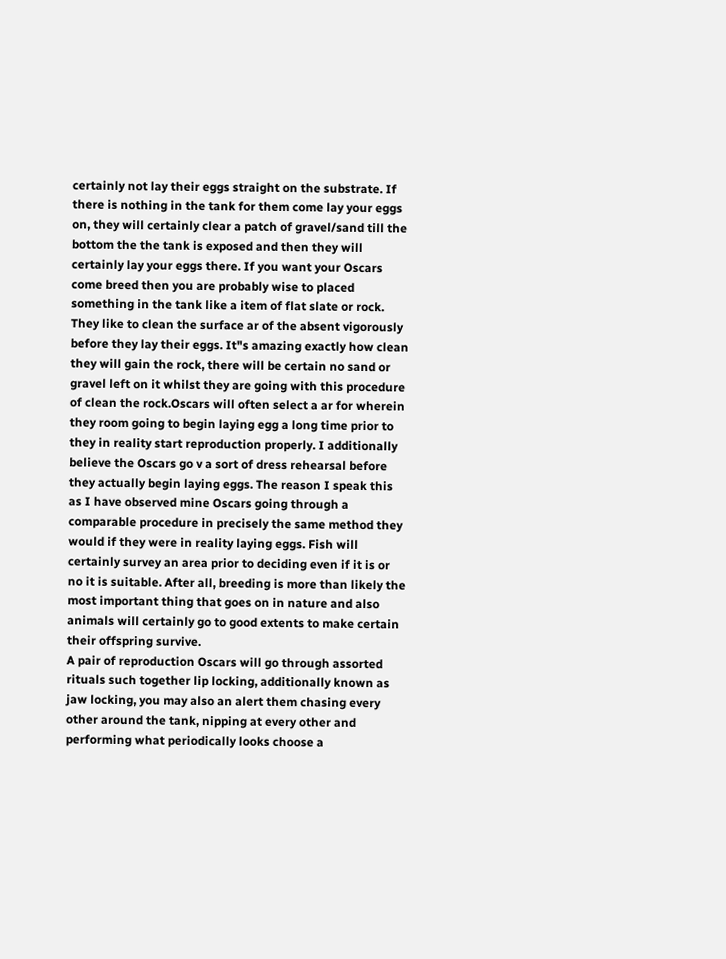certainly not lay their eggs straight on the substrate. If there is nothing in the tank for them come lay your eggs on, they will certainly clear a patch of gravel/sand till the bottom the the tank is exposed and then they will certainly lay your eggs there. If you want your Oscars come breed then you are probably wise to placed something in the tank like a item of flat slate or rock. They like to clean the surface ar of the absent vigorously before they lay their eggs. It"s amazing exactly how clean they will gain the rock, there will be certain no sand or gravel left on it whilst they are going with this procedure of clean the rock.Oscars will often select a ar for wherein they room going to begin laying egg a long time prior to they in reality start reproduction properly. I additionally believe the Oscars go v a sort of dress rehearsal before they actually begin laying eggs. The reason I speak this as I have observed mine Oscars going through a comparable procedure in precisely the same method they would if they were in reality laying eggs. Fish will certainly survey an area prior to deciding even if it is or no it is suitable. After all, breeding is more than likely the most important thing that goes on in nature and also animals will certainly go to good extents to make certain their offspring survive.
A pair of reproduction Oscars will go through assorted rituals such together lip locking, additionally known as jaw locking, you may also an alert them chasing every other around the tank, nipping at every other and performing what periodically looks choose a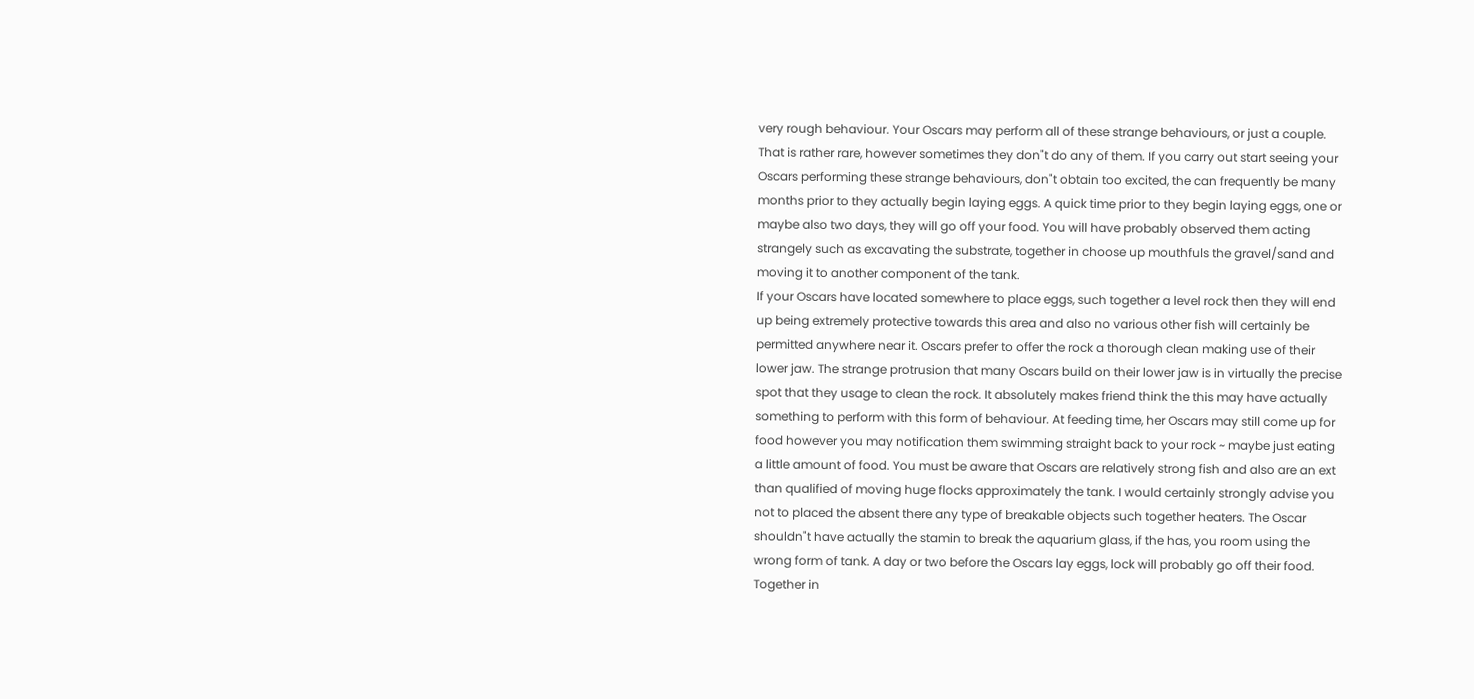very rough behaviour. Your Oscars may perform all of these strange behaviours, or just a couple. That is rather rare, however sometimes they don"t do any of them. If you carry out start seeing your Oscars performing these strange behaviours, don"t obtain too excited, the can frequently be many months prior to they actually begin laying eggs. A quick time prior to they begin laying eggs, one or maybe also two days, they will go off your food. You will have probably observed them acting strangely such as excavating the substrate, together in choose up mouthfuls the gravel/sand and moving it to another component of the tank.
If your Oscars have located somewhere to place eggs, such together a level rock then they will end up being extremely protective towards this area and also no various other fish will certainly be permitted anywhere near it. Oscars prefer to offer the rock a thorough clean making use of their lower jaw. The strange protrusion that many Oscars build on their lower jaw is in virtually the precise spot that they usage to clean the rock. It absolutely makes friend think the this may have actually something to perform with this form of behaviour. At feeding time, her Oscars may still come up for food however you may notification them swimming straight back to your rock ~ maybe just eating a little amount of food. You must be aware that Oscars are relatively strong fish and also are an ext than qualified of moving huge flocks approximately the tank. I would certainly strongly advise you not to placed the absent there any type of breakable objects such together heaters. The Oscar shouldn"t have actually the stamin to break the aquarium glass, if the has, you room using the wrong form of tank. A day or two before the Oscars lay eggs, lock will probably go off their food. Together in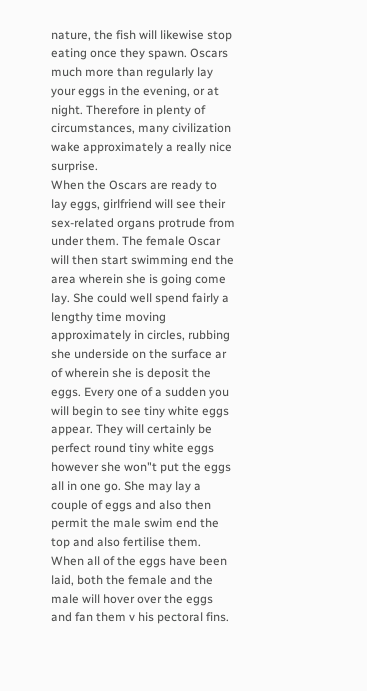nature, the fish will likewise stop eating once they spawn. Oscars much more than regularly lay your eggs in the evening, or at night. Therefore in plenty of circumstances, many civilization wake approximately a really nice surprise.
When the Oscars are ready to lay eggs, girlfriend will see their sex-related organs protrude from under them. The female Oscar will then start swimming end the area wherein she is going come lay. She could well spend fairly a lengthy time moving approximately in circles, rubbing she underside on the surface ar of wherein she is deposit the eggs. Every one of a sudden you will begin to see tiny white eggs appear. They will certainly be perfect round tiny white eggs however she won"t put the eggs all in one go. She may lay a couple of eggs and also then permit the male swim end the top and also fertilise them. When all of the eggs have been laid, both the female and the male will hover over the eggs and fan them v his pectoral fins.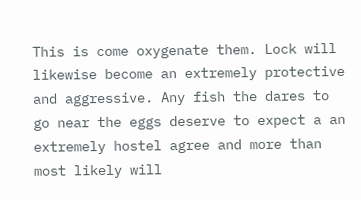This is come oxygenate them. Lock will likewise become an extremely protective and aggressive. Any fish the dares to go near the eggs deserve to expect a an extremely hostel agree and more than most likely will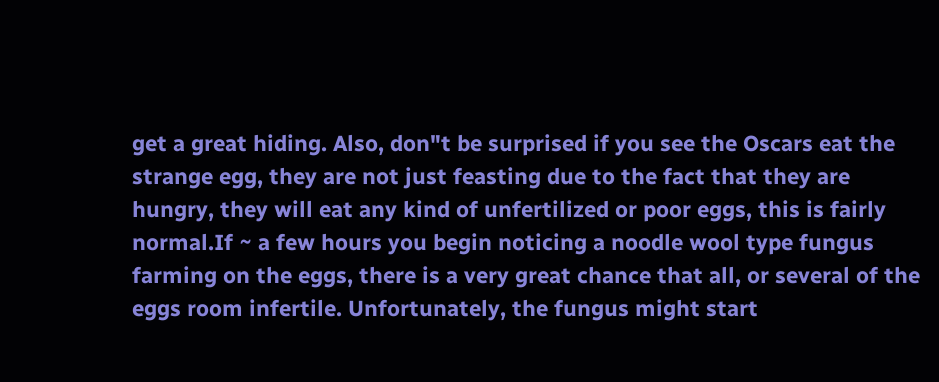get a great hiding. Also, don"t be surprised if you see the Oscars eat the strange egg, they are not just feasting due to the fact that they are hungry, they will eat any kind of unfertilized or poor eggs, this is fairly normal.If ~ a few hours you begin noticing a noodle wool type fungus farming on the eggs, there is a very great chance that all, or several of the eggs room infertile. Unfortunately, the fungus might start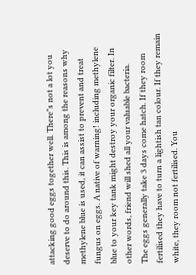attacking good eggs together well. There"s not a lot you deserve to do around this. This is among the reasons why methylene blue is used, it can assist to prevent and treat fungus on eggs. A native of warning! including methylene blue to your key tank might destroy your organic filter. In other words, friend will shed all your valuable bacteria.
The eggs generally take 3 days come hatch. If they room fertilised they have to turn a lightish tan colour. If they remain white, they room not fertilised. You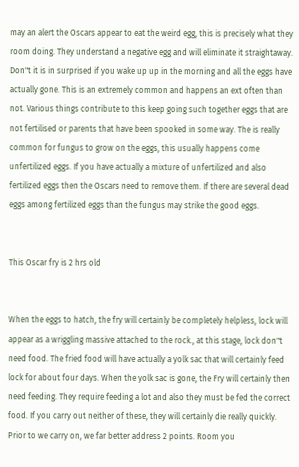may an alert the Oscars appear to eat the weird egg, this is precisely what they room doing. They understand a negative egg and will eliminate it straightaway. Don"t it is in surprised if you wake up up in the morning and all the eggs have actually gone. This is an extremely common and happens an ext often than not. Various things contribute to this keep going such together eggs that are not fertilised or parents that have been spooked in some way. The is really common for fungus to grow on the eggs, this usually happens come unfertilized eggs. If you have actually a mixture of unfertilized and also fertilized eggs then the Oscars need to remove them. If there are several dead eggs among fertilized eggs than the fungus may strike the good eggs.


This Oscar fry is 2 hrs old


When the eggs to hatch, the fry will certainly be completely helpless, lock will appear as a wriggling massive attached to the rock., at this stage, lock don"t need food. The fried food will have actually a yolk sac that will certainly feed lock for about four days. When the yolk sac is gone, the Fry will certainly then need feeding. They require feeding a lot and also they must be fed the correct food. If you carry out neither of these, they will certainly die really quickly. Prior to we carry on, we far better address 2 points. Room you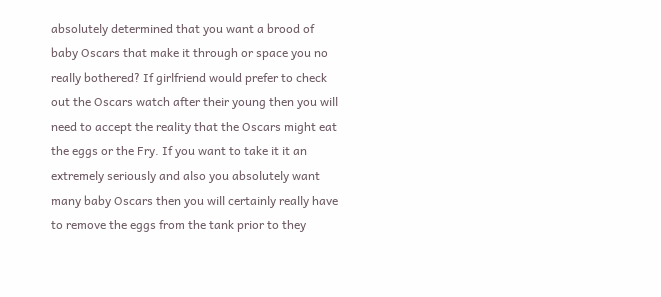absolutely determined that you want a brood of baby Oscars that make it through or space you no really bothered? If girlfriend would prefer to check out the Oscars watch after their young then you will need to accept the reality that the Oscars might eat the eggs or the Fry. If you want to take it it an extremely seriously and also you absolutely want many baby Oscars then you will certainly really have to remove the eggs from the tank prior to they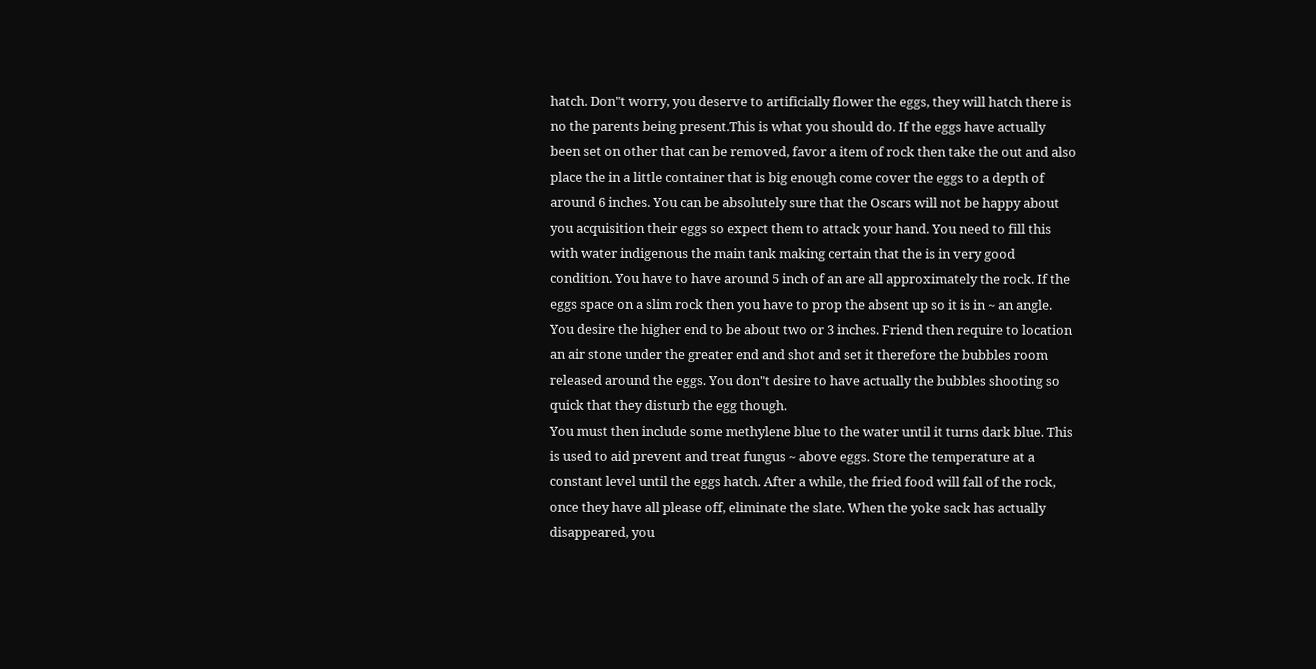hatch. Don"t worry, you deserve to artificially flower the eggs, they will hatch there is no the parents being present.This is what you should do. If the eggs have actually been set on other that can be removed, favor a item of rock then take the out and also place the in a little container that is big enough come cover the eggs to a depth of around 6 inches. You can be absolutely sure that the Oscars will not be happy about you acquisition their eggs so expect them to attack your hand. You need to fill this with water indigenous the main tank making certain that the is in very good condition. You have to have around 5 inch of an are all approximately the rock. If the eggs space on a slim rock then you have to prop the absent up so it is in ~ an angle. You desire the higher end to be about two or 3 inches. Friend then require to location an air stone under the greater end and shot and set it therefore the bubbles room released around the eggs. You don"t desire to have actually the bubbles shooting so quick that they disturb the egg though.
You must then include some methylene blue to the water until it turns dark blue. This is used to aid prevent and treat fungus ~ above eggs. Store the temperature at a constant level until the eggs hatch. After a while, the fried food will fall of the rock, once they have all please off, eliminate the slate. When the yoke sack has actually disappeared, you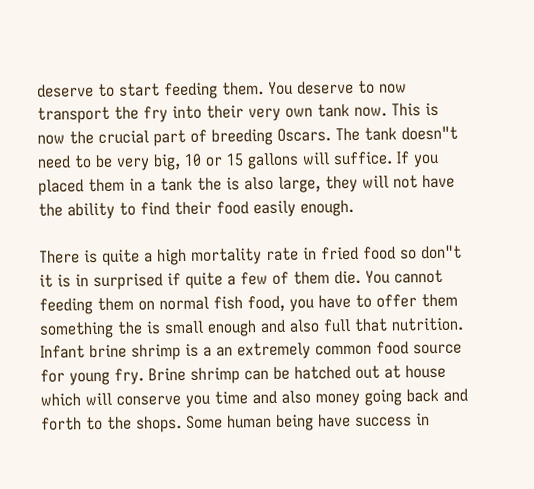deserve to start feeding them. You deserve to now transport the fry into their very own tank now. This is now the crucial part of breeding Oscars. The tank doesn"t need to be very big, 10 or 15 gallons will suffice. If you placed them in a tank the is also large, they will not have the ability to find their food easily enough.

There is quite a high mortality rate in fried food so don"t it is in surprised if quite a few of them die. You cannot feeding them on normal fish food, you have to offer them something the is small enough and also full that nutrition. Infant brine shrimp is a an extremely common food source for young fry. Brine shrimp can be hatched out at house which will conserve you time and also money going back and forth to the shops. Some human being have success in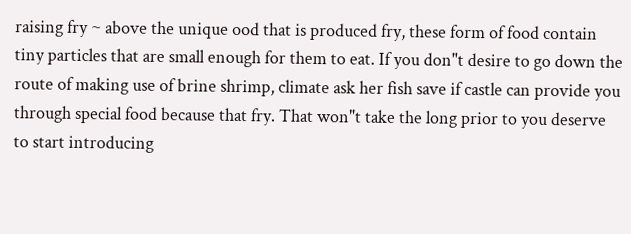raising fry ~ above the unique ood that is produced fry, these form of food contain tiny particles that are small enough for them to eat. If you don"t desire to go down the route of making use of brine shrimp, climate ask her fish save if castle can provide you through special food because that fry. That won"t take the long prior to you deserve to start introducing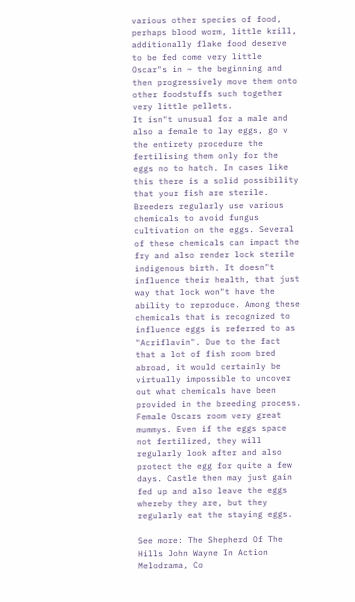various other species of food, perhaps blood worm, little krill, additionally flake food deserve to be fed come very little Oscar"s in ~ the beginning and then progressively move them onto other foodstuffs such together very little pellets.
It isn"t unusual for a male and also a female to lay eggs, go v the entirety procedure the fertilising them only for the eggs no to hatch. In cases like this there is a solid possibility that your fish are sterile. Breeders regularly use various chemicals to avoid fungus cultivation on the eggs. Several of these chemicals can impact the fry and also render lock sterile indigenous birth. It doesn"t influence their health, that just way that lock won"t have the ability to reproduce. Among these chemicals that is recognized to influence eggs is referred to as "Acriflavin". Due to the fact that a lot of fish room bred abroad, it would certainly be virtually impossible to uncover out what chemicals have been provided in the breeding process.
Female Oscars room very great mummys. Even if the eggs space not fertilized, they will regularly look after and also protect the egg for quite a few days. Castle then may just gain fed up and also leave the eggs whereby they are, but they regularly eat the staying eggs.

See more: The Shepherd Of The Hills John Wayne In Action Melodrama, Co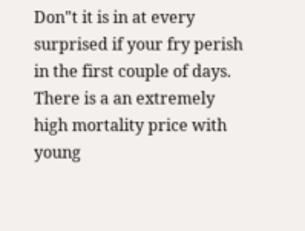Don"t it is in at every surprised if your fry perish in the first couple of days. There is a an extremely high mortality price with young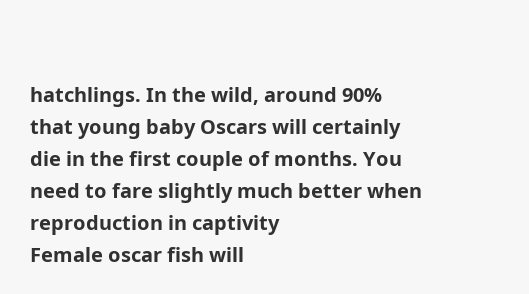hatchlings. In the wild, around 90% that young baby Oscars will certainly die in the first couple of months. You need to fare slightly much better when reproduction in captivity
Female oscar fish will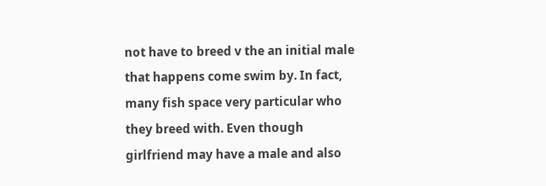not have to breed v the an initial male that happens come swim by. In fact, many fish space very particular who they breed with. Even though girlfriend may have a male and also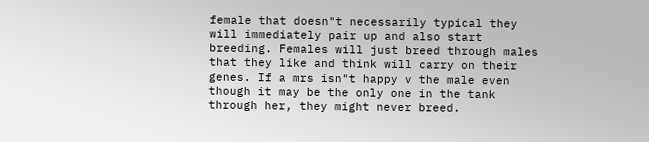female that doesn"t necessarily typical they will immediately pair up and also start breeding. Females will just breed through males that they like and think will carry on their genes. If a mrs isn"t happy v the male even though it may be the only one in the tank through her, they might never breed.